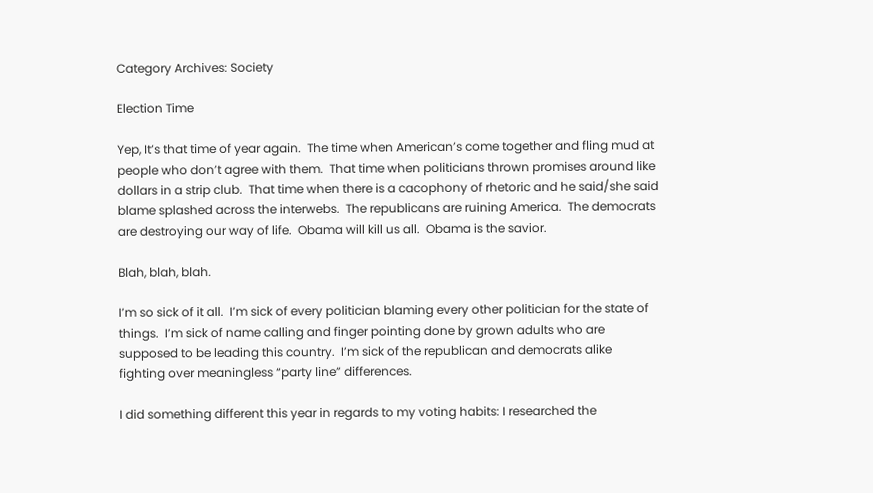Category Archives: Society

Election Time

Yep, It’s that time of year again.  The time when American’s come together and fling mud at people who don’t agree with them.  That time when politicians thrown promises around like dollars in a strip club.  That time when there is a cacophony of rhetoric and he said/she said blame splashed across the interwebs.  The republicans are ruining America.  The democrats are destroying our way of life.  Obama will kill us all.  Obama is the savior.

Blah, blah, blah.

I’m so sick of it all.  I’m sick of every politician blaming every other politician for the state of things.  I’m sick of name calling and finger pointing done by grown adults who are supposed to be leading this country.  I’m sick of the republican and democrats alike fighting over meaningless “party line” differences.

I did something different this year in regards to my voting habits: I researched the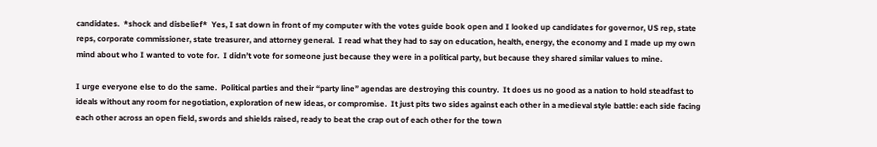candidates.  *shock and disbelief*  Yes, I sat down in front of my computer with the votes guide book open and I looked up candidates for governor, US rep, state reps, corporate commissioner, state treasurer, and attorney general.  I read what they had to say on education, health, energy, the economy and I made up my own mind about who I wanted to vote for.  I didn’t vote for someone just because they were in a political party, but because they shared similar values to mine.

I urge everyone else to do the same.  Political parties and their “party line” agendas are destroying this country.  It does us no good as a nation to hold steadfast to ideals without any room for negotiation, exploration of new ideas, or compromise.  It just pits two sides against each other in a medieval style battle: each side facing each other across an open field, swords and shields raised, ready to beat the crap out of each other for the town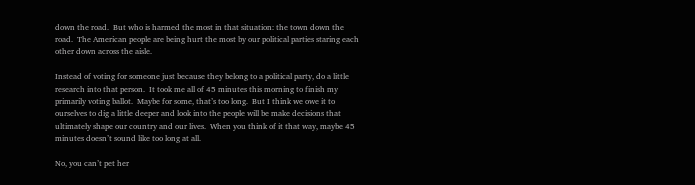down the road.  But who is harmed the most in that situation: the town down the road.  The American people are being hurt the most by our political parties staring each other down across the aisle.

Instead of voting for someone just because they belong to a political party, do a little research into that person.  It took me all of 45 minutes this morning to finish my primarily voting ballot.  Maybe for some, that’s too long.  But I think we owe it to ourselves to dig a little deeper and look into the people will be make decisions that ultimately shape our country and our lives.  When you think of it that way, maybe 45 minutes doesn’t sound like too long at all.

No, you can’t pet her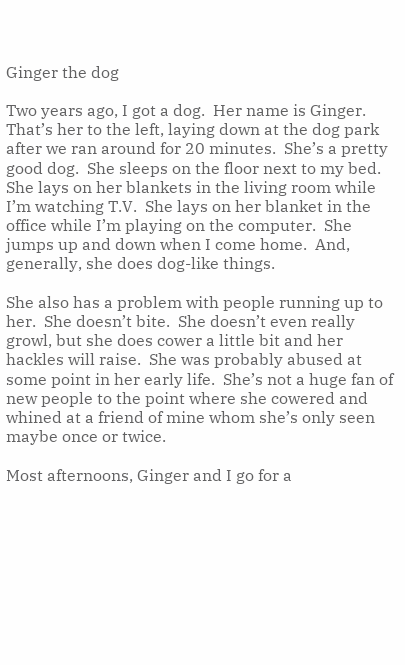Ginger the dog

Two years ago, I got a dog.  Her name is Ginger.  That’s her to the left, laying down at the dog park after we ran around for 20 minutes.  She’s a pretty good dog.  She sleeps on the floor next to my bed.  She lays on her blankets in the living room while I’m watching T.V.  She lays on her blanket in the office while I’m playing on the computer.  She jumps up and down when I come home.  And, generally, she does dog-like things.

She also has a problem with people running up to her.  She doesn’t bite.  She doesn’t even really growl, but she does cower a little bit and her hackles will raise.  She was probably abused at some point in her early life.  She’s not a huge fan of new people to the point where she cowered and whined at a friend of mine whom she’s only seen maybe once or twice.

Most afternoons, Ginger and I go for a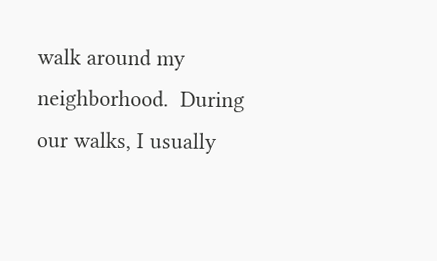walk around my neighborhood.  During our walks, I usually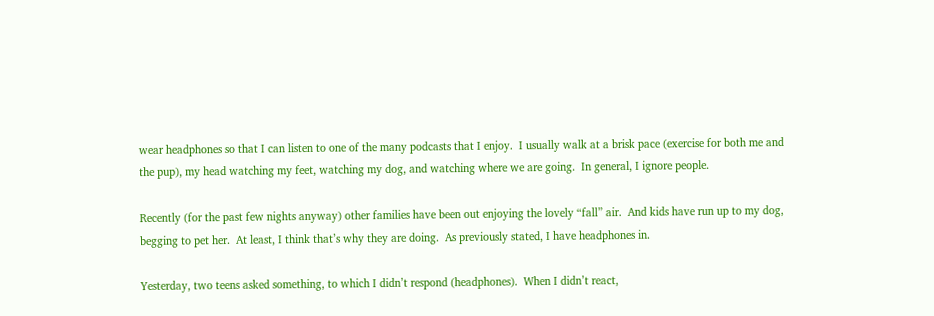wear headphones so that I can listen to one of the many podcasts that I enjoy.  I usually walk at a brisk pace (exercise for both me and the pup), my head watching my feet, watching my dog, and watching where we are going.  In general, I ignore people.

Recently (for the past few nights anyway) other families have been out enjoying the lovely “fall” air.  And kids have run up to my dog, begging to pet her.  At least, I think that’s why they are doing.  As previously stated, I have headphones in.

Yesterday, two teens asked something, to which I didn’t respond (headphones).  When I didn’t react,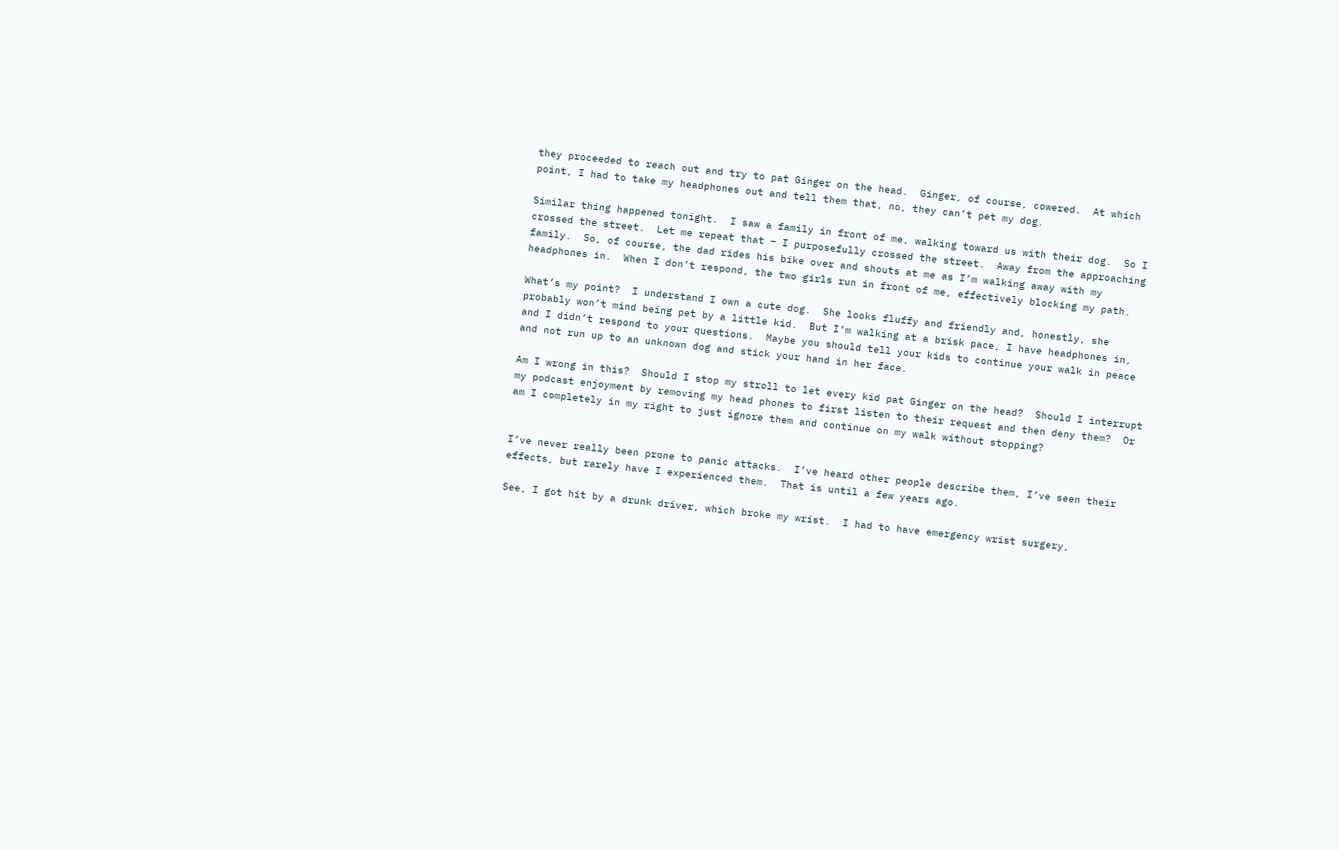they proceeded to reach out and try to pat Ginger on the head.  Ginger, of course, cowered.  At which point, I had to take my headphones out and tell them that, no, they can’t pet my dog.

Similar thing happened tonight.  I saw a family in front of me, walking toward us with their dog.  So I crossed the street.  Let me repeat that – I purposefully crossed the street.  Away from the approaching family.  So, of course, the dad rides his bike over and shouts at me as I’m walking away with my headphones in.  When I don’t respond, the two girls run in front of me, effectively blocking my path.

What’s my point?  I understand I own a cute dog.  She looks fluffy and friendly and, honestly, she probably won’t mind being pet by a little kid.  But I’m walking at a brisk pace, I have headphones in, and I didn’t respond to your questions.  Maybe you should tell your kids to continue your walk in peace and not run up to an unknown dog and stick your hand in her face.

Am I wrong in this?  Should I stop my stroll to let every kid pat Ginger on the head?  Should I interrupt my podcast enjoyment by removing my head phones to first listen to their request and then deny them?  Or am I completely in my right to just ignore them and continue on my walk without stopping?


I’ve never really been prone to panic attacks.  I’ve heard other people describe them, I’ve seen their effects, but rarely have I experienced them.  That is until a few years ago.

See, I got hit by a drunk driver, which broke my wrist.  I had to have emergency wrist surgery,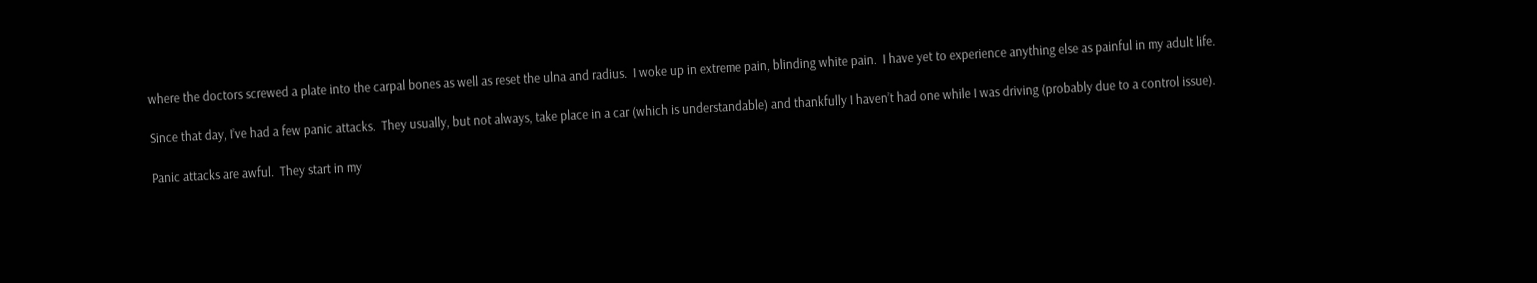where the doctors screwed a plate into the carpal bones as well as reset the ulna and radius.  I woke up in extreme pain, blinding white pain.  I have yet to experience anything else as painful in my adult life.

Since that day, I’ve had a few panic attacks.  They usually, but not always, take place in a car (which is understandable) and thankfully I haven’t had one while I was driving (probably due to a control issue).

Panic attacks are awful.  They start in my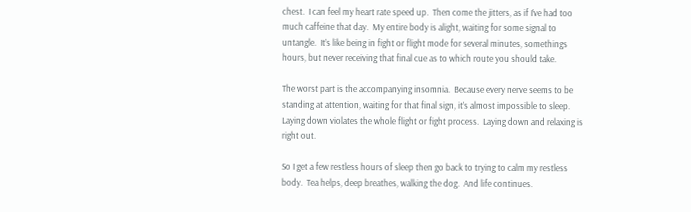chest.  I can feel my heart rate speed up.  Then come the jitters, as if I’ve had too much caffeine that day.  My entire body is alight, waiting for some signal to untangle.  It’s like being in fight or flight mode for several minutes, somethings hours, but never receiving that final cue as to which route you should take.

The worst part is the accompanying insomnia.  Because every nerve seems to be standing at attention, waiting for that final sign, it’s almost impossible to sleep.  Laying down violates the whole flight or fight process.  Laying down and relaxing is right out.

So I get a few restless hours of sleep then go back to trying to calm my restless body.  Tea helps, deep breathes, walking the dog.  And life continues.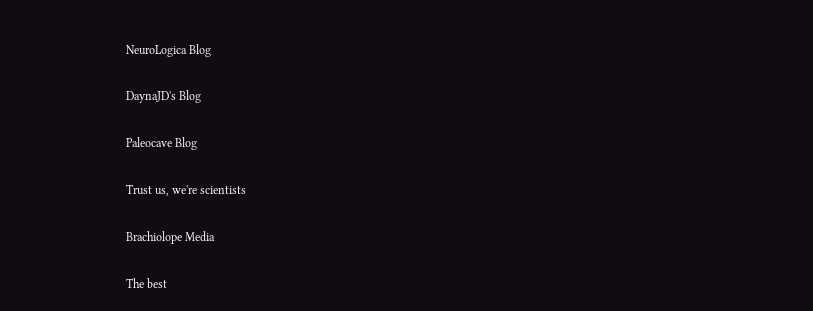NeuroLogica Blog

DaynaJD's Blog

Paleocave Blog

Trust us, we're scientists

Brachiolope Media

The best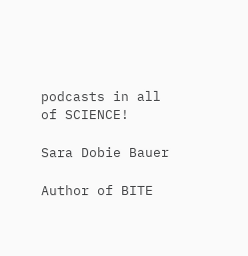podcasts in all of SCIENCE!

Sara Dobie Bauer

Author of BITE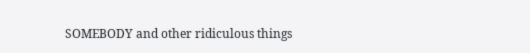SOMEBODY and other ridiculous things